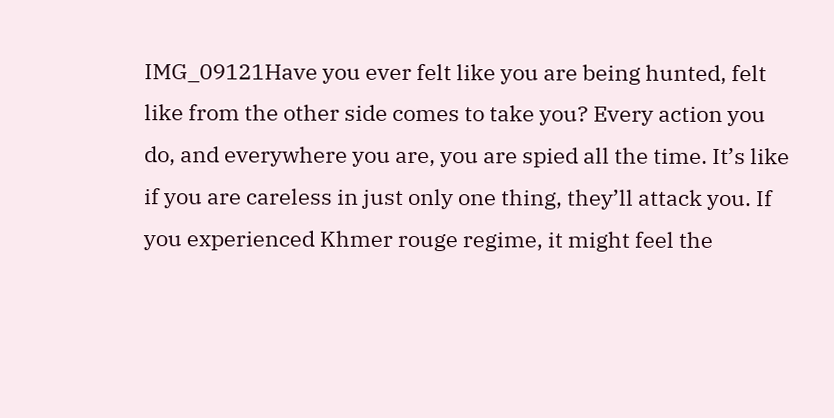IMG_09121Have you ever felt like you are being hunted, felt like from the other side comes to take you? Every action you do, and everywhere you are, you are spied all the time. It’s like if you are careless in just only one thing, they’ll attack you. If you experienced Khmer rouge regime, it might feel the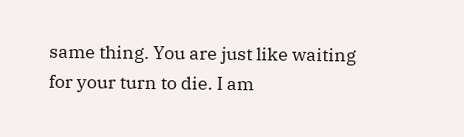same thing. You are just like waiting for your turn to die. I am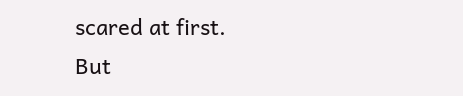scared at first. But